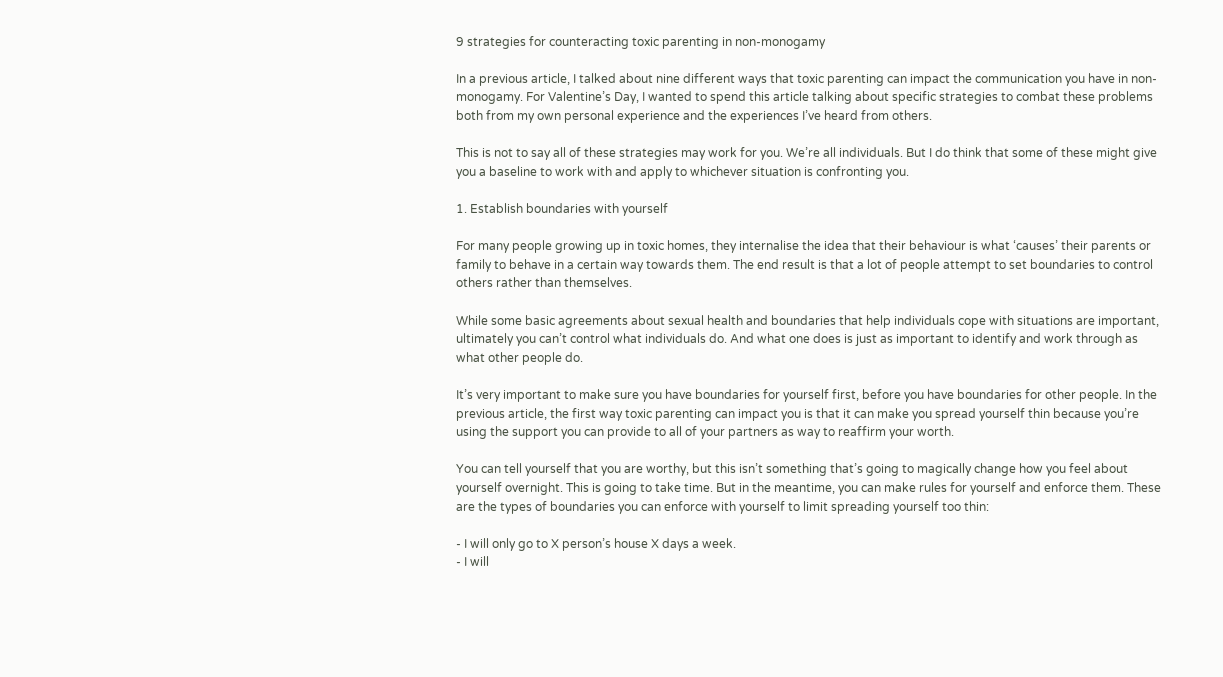9 strategies for counteracting toxic parenting in non-monogamy

In a previous article, I talked about nine different ways that toxic parenting can impact the communication you have in non-monogamy. For Valentine’s Day, I wanted to spend this article talking about specific strategies to combat these problems both from my own personal experience and the experiences I’ve heard from others.

This is not to say all of these strategies may work for you. We’re all individuals. But I do think that some of these might give you a baseline to work with and apply to whichever situation is confronting you.

1. Establish boundaries with yourself

For many people growing up in toxic homes, they internalise the idea that their behaviour is what ‘causes’ their parents or family to behave in a certain way towards them. The end result is that a lot of people attempt to set boundaries to control others rather than themselves.

While some basic agreements about sexual health and boundaries that help individuals cope with situations are important, ultimately you can’t control what individuals do. And what one does is just as important to identify and work through as what other people do.

It’s very important to make sure you have boundaries for yourself first, before you have boundaries for other people. In the previous article, the first way toxic parenting can impact you is that it can make you spread yourself thin because you’re using the support you can provide to all of your partners as way to reaffirm your worth.

You can tell yourself that you are worthy, but this isn’t something that’s going to magically change how you feel about yourself overnight. This is going to take time. But in the meantime, you can make rules for yourself and enforce them. These are the types of boundaries you can enforce with yourself to limit spreading yourself too thin:

- I will only go to X person’s house X days a week.
- I will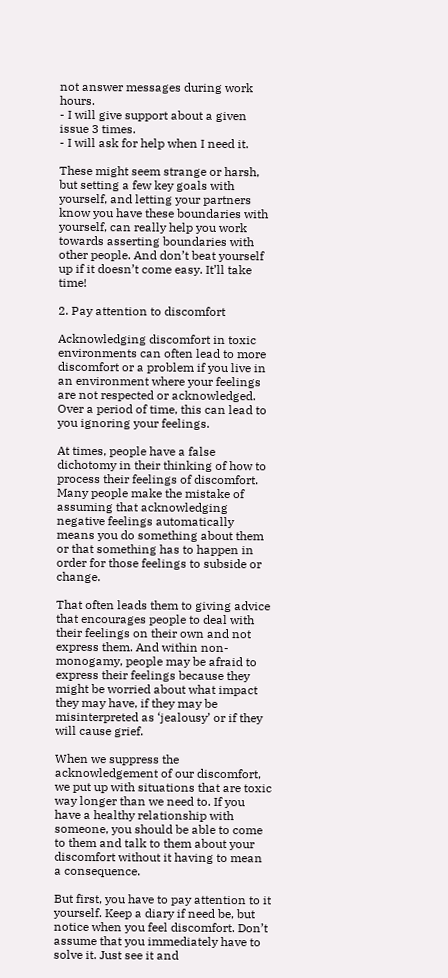not answer messages during work hours.
- I will give support about a given issue 3 times.
- I will ask for help when I need it.

These might seem strange or harsh, but setting a few key goals with yourself, and letting your partners know you have these boundaries with yourself, can really help you work towards asserting boundaries with other people. And don’t beat yourself up if it doesn’t come easy. It’ll take time!

2. Pay attention to discomfort

Acknowledging discomfort in toxic environments can often lead to more discomfort or a problem if you live in an environment where your feelings are not respected or acknowledged. Over a period of time, this can lead to you ignoring your feelings.

At times, people have a false dichotomy in their thinking of how to process their feelings of discomfort. Many people make the mistake of assuming that acknowledging negative feelings automatically means you do something about them or that something has to happen in order for those feelings to subside or change.

That often leads them to giving advice that encourages people to deal with their feelings on their own and not express them. And within non-monogamy, people may be afraid to express their feelings because they might be worried about what impact they may have, if they may be misinterpreted as ‘jealousy’ or if they will cause grief.

When we suppress the acknowledgement of our discomfort, we put up with situations that are toxic way longer than we need to. If you have a healthy relationship with someone, you should be able to come to them and talk to them about your discomfort without it having to mean a consequence.

But first, you have to pay attention to it yourself. Keep a diary if need be, but notice when you feel discomfort. Don’t assume that you immediately have to solve it. Just see it and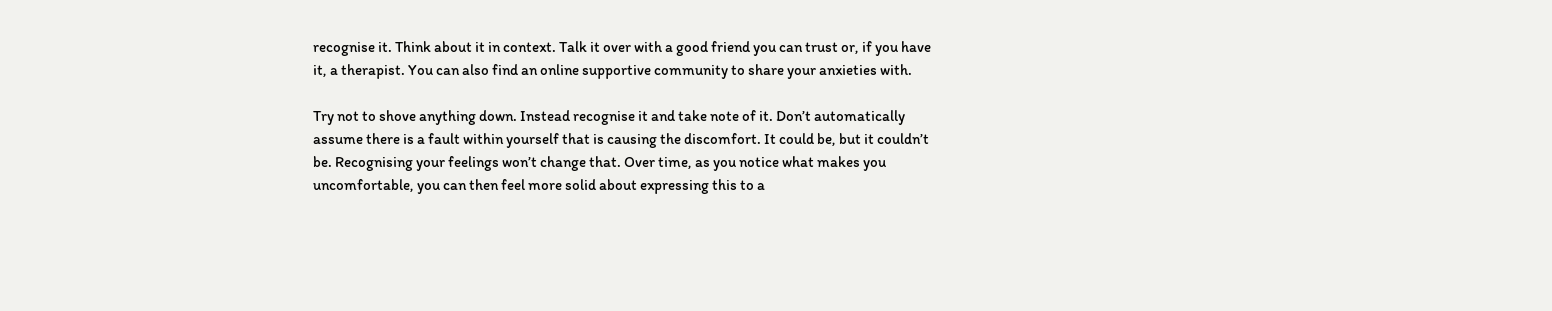recognise it. Think about it in context. Talk it over with a good friend you can trust or, if you have it, a therapist. You can also find an online supportive community to share your anxieties with.

Try not to shove anything down. Instead recognise it and take note of it. Don’t automatically assume there is a fault within yourself that is causing the discomfort. It could be, but it couldn’t be. Recognising your feelings won’t change that. Over time, as you notice what makes you uncomfortable, you can then feel more solid about expressing this to a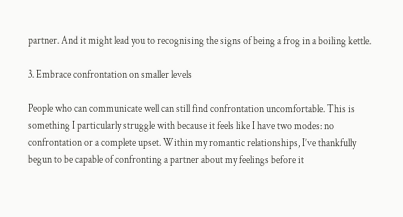partner. And it might lead you to recognising the signs of being a frog in a boiling kettle.

3. Embrace confrontation on smaller levels

People who can communicate well can still find confrontation uncomfortable. This is something I particularly struggle with because it feels like I have two modes: no confrontation or a complete upset. Within my romantic relationships, I’ve thankfully begun to be capable of confronting a partner about my feelings before it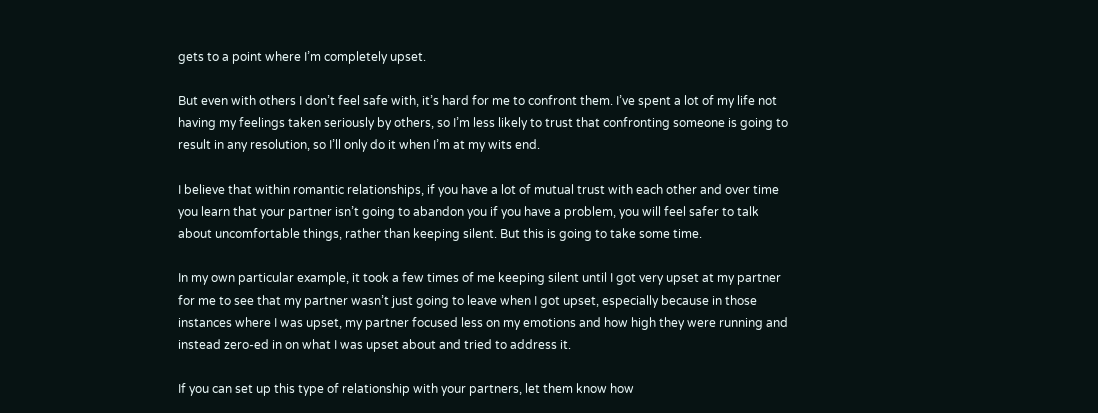gets to a point where I’m completely upset.

But even with others I don’t feel safe with, it’s hard for me to confront them. I’ve spent a lot of my life not having my feelings taken seriously by others, so I’m less likely to trust that confronting someone is going to result in any resolution, so I’ll only do it when I’m at my wits end.

I believe that within romantic relationships, if you have a lot of mutual trust with each other and over time you learn that your partner isn’t going to abandon you if you have a problem, you will feel safer to talk about uncomfortable things, rather than keeping silent. But this is going to take some time.

In my own particular example, it took a few times of me keeping silent until I got very upset at my partner for me to see that my partner wasn’t just going to leave when I got upset, especially because in those instances where I was upset, my partner focused less on my emotions and how high they were running and instead zero-ed in on what I was upset about and tried to address it.

If you can set up this type of relationship with your partners, let them know how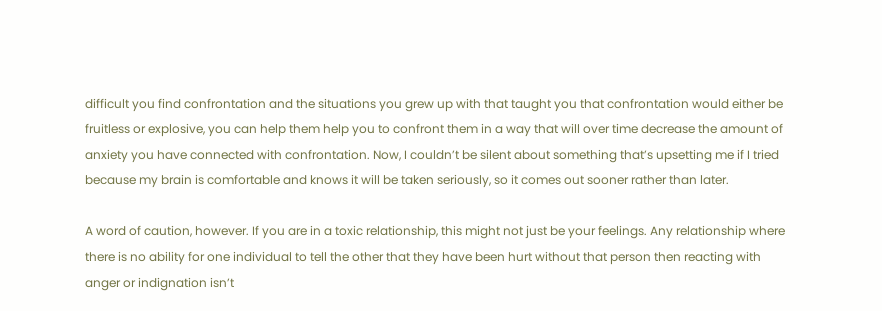difficult you find confrontation and the situations you grew up with that taught you that confrontation would either be fruitless or explosive, you can help them help you to confront them in a way that will over time decrease the amount of anxiety you have connected with confrontation. Now, I couldn’t be silent about something that’s upsetting me if I tried because my brain is comfortable and knows it will be taken seriously, so it comes out sooner rather than later.

A word of caution, however. If you are in a toxic relationship, this might not just be your feelings. Any relationship where there is no ability for one individual to tell the other that they have been hurt without that person then reacting with anger or indignation isn’t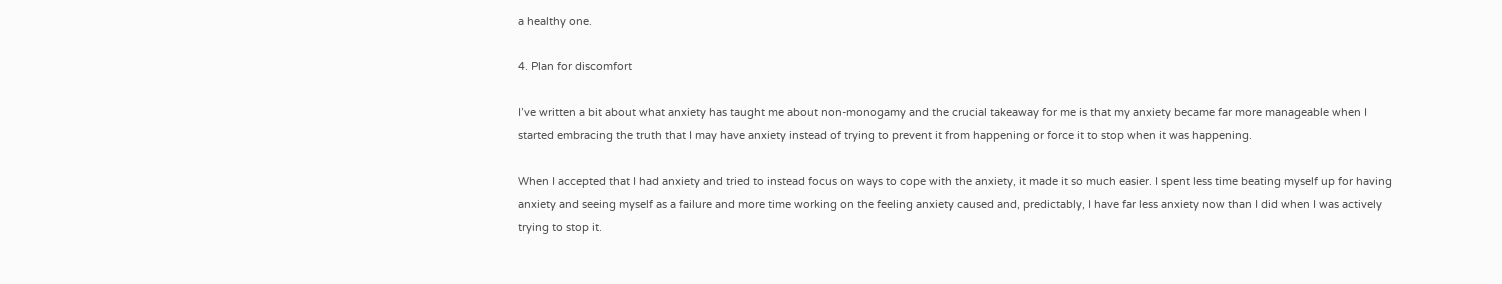a healthy one.

4. Plan for discomfort

I’ve written a bit about what anxiety has taught me about non-monogamy and the crucial takeaway for me is that my anxiety became far more manageable when I started embracing the truth that I may have anxiety instead of trying to prevent it from happening or force it to stop when it was happening.

When I accepted that I had anxiety and tried to instead focus on ways to cope with the anxiety, it made it so much easier. I spent less time beating myself up for having anxiety and seeing myself as a failure and more time working on the feeling anxiety caused and, predictably, I have far less anxiety now than I did when I was actively trying to stop it.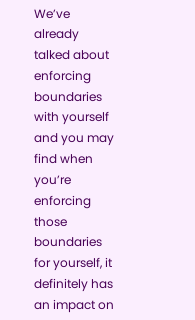We’ve already talked about enforcing boundaries with yourself and you may find when you’re enforcing those boundaries for yourself, it definitely has an impact on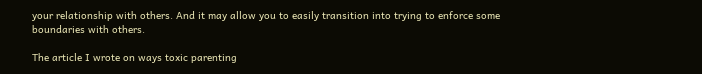your relationship with others. And it may allow you to easily transition into trying to enforce some boundaries with others.

The article I wrote on ways toxic parenting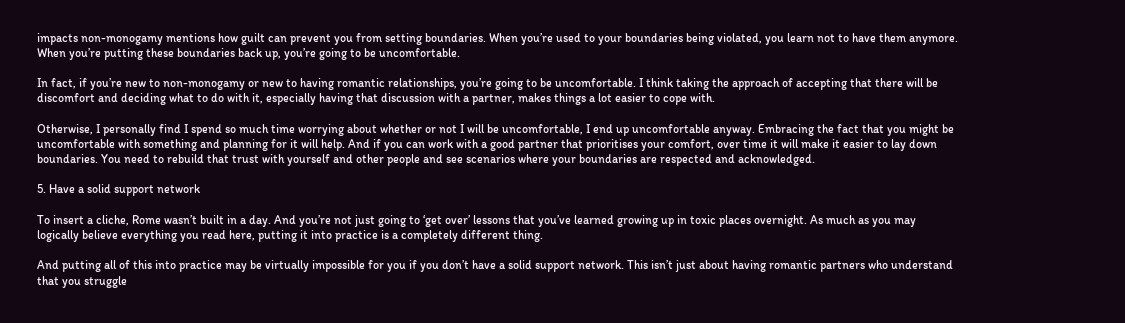impacts non-monogamy mentions how guilt can prevent you from setting boundaries. When you’re used to your boundaries being violated, you learn not to have them anymore. When you’re putting these boundaries back up, you’re going to be uncomfortable.

In fact, if you’re new to non-monogamy or new to having romantic relationships, you’re going to be uncomfortable. I think taking the approach of accepting that there will be discomfort and deciding what to do with it, especially having that discussion with a partner, makes things a lot easier to cope with.

Otherwise, I personally find I spend so much time worrying about whether or not I will be uncomfortable, I end up uncomfortable anyway. Embracing the fact that you might be uncomfortable with something and planning for it will help. And if you can work with a good partner that prioritises your comfort, over time it will make it easier to lay down boundaries. You need to rebuild that trust with yourself and other people and see scenarios where your boundaries are respected and acknowledged.

5. Have a solid support network

To insert a cliche, Rome wasn’t built in a day. And you’re not just going to ‘get over’ lessons that you’ve learned growing up in toxic places overnight. As much as you may logically believe everything you read here, putting it into practice is a completely different thing.

And putting all of this into practice may be virtually impossible for you if you don’t have a solid support network. This isn’t just about having romantic partners who understand that you struggle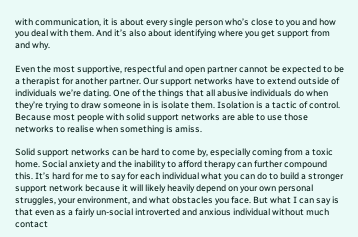with communication, it is about every single person who’s close to you and how you deal with them. And it’s also about identifying where you get support from and why.

Even the most supportive, respectful and open partner cannot be expected to be a therapist for another partner. Our support networks have to extend outside of individuals we’re dating. One of the things that all abusive individuals do when they’re trying to draw someone in is isolate them. Isolation is a tactic of control. Because most people with solid support networks are able to use those networks to realise when something is amiss.

Solid support networks can be hard to come by, especially coming from a toxic home. Social anxiety and the inability to afford therapy can further compound this. It’s hard for me to say for each individual what you can do to build a stronger support network because it will likely heavily depend on your own personal struggles, your environment, and what obstacles you face. But what I can say is that even as a fairly un-social introverted and anxious individual without much contact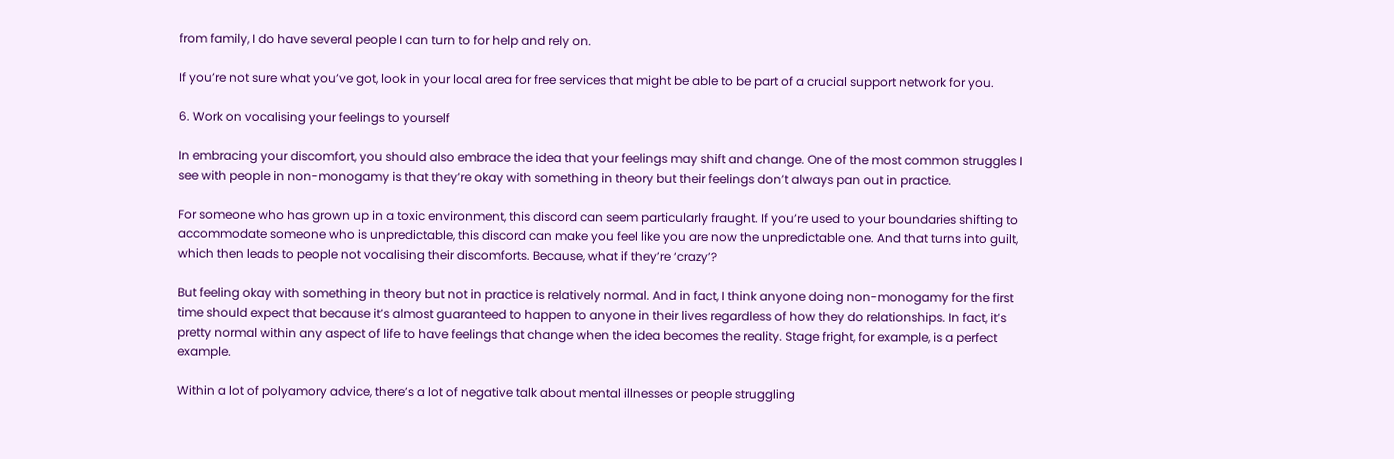from family, I do have several people I can turn to for help and rely on.

If you’re not sure what you’ve got, look in your local area for free services that might be able to be part of a crucial support network for you.

6. Work on vocalising your feelings to yourself

In embracing your discomfort, you should also embrace the idea that your feelings may shift and change. One of the most common struggles I see with people in non-monogamy is that they’re okay with something in theory but their feelings don’t always pan out in practice.

For someone who has grown up in a toxic environment, this discord can seem particularly fraught. If you’re used to your boundaries shifting to accommodate someone who is unpredictable, this discord can make you feel like you are now the unpredictable one. And that turns into guilt, which then leads to people not vocalising their discomforts. Because, what if they’re ‘crazy’?

But feeling okay with something in theory but not in practice is relatively normal. And in fact, I think anyone doing non-monogamy for the first time should expect that because it’s almost guaranteed to happen to anyone in their lives regardless of how they do relationships. In fact, it’s pretty normal within any aspect of life to have feelings that change when the idea becomes the reality. Stage fright, for example, is a perfect example.

Within a lot of polyamory advice, there’s a lot of negative talk about mental illnesses or people struggling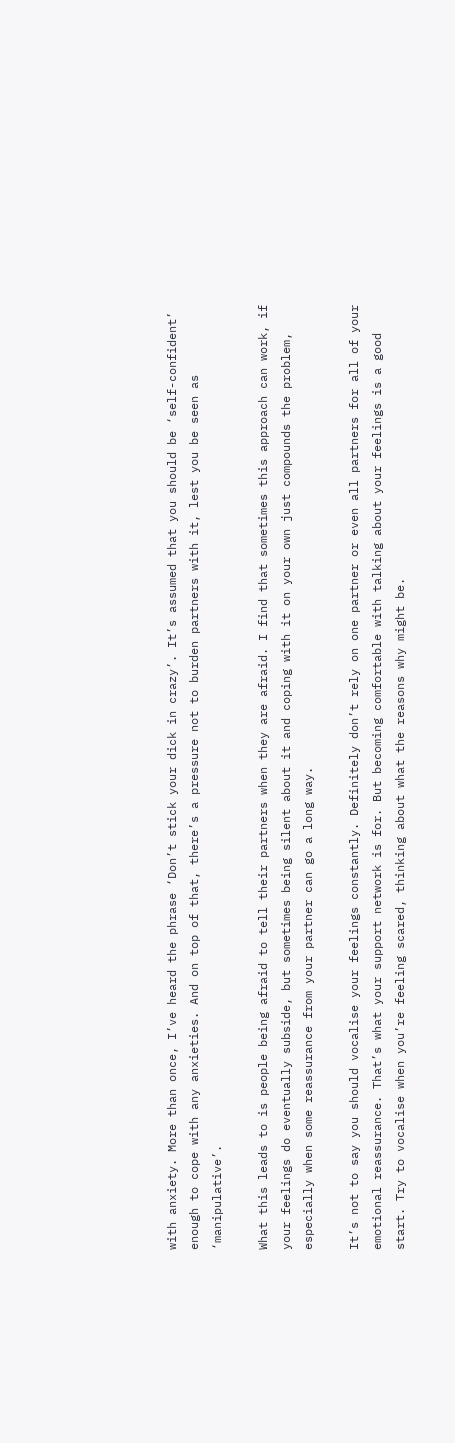with anxiety. More than once, I’ve heard the phrase ‘Don’t stick your dick in crazy’. It’s assumed that you should be ‘self-confident’ enough to cope with any anxieties. And on top of that, there’s a pressure not to burden partners with it, lest you be seen as ‘manipulative’.

What this leads to is people being afraid to tell their partners when they are afraid. I find that sometimes this approach can work, if your feelings do eventually subside, but sometimes being silent about it and coping with it on your own just compounds the problem, especially when some reassurance from your partner can go a long way.

It’s not to say you should vocalise your feelings constantly. Definitely don’t rely on one partner or even all partners for all of your emotional reassurance. That’s what your support network is for. But becoming comfortable with talking about your feelings is a good start. Try to vocalise when you’re feeling scared, thinking about what the reasons why might be.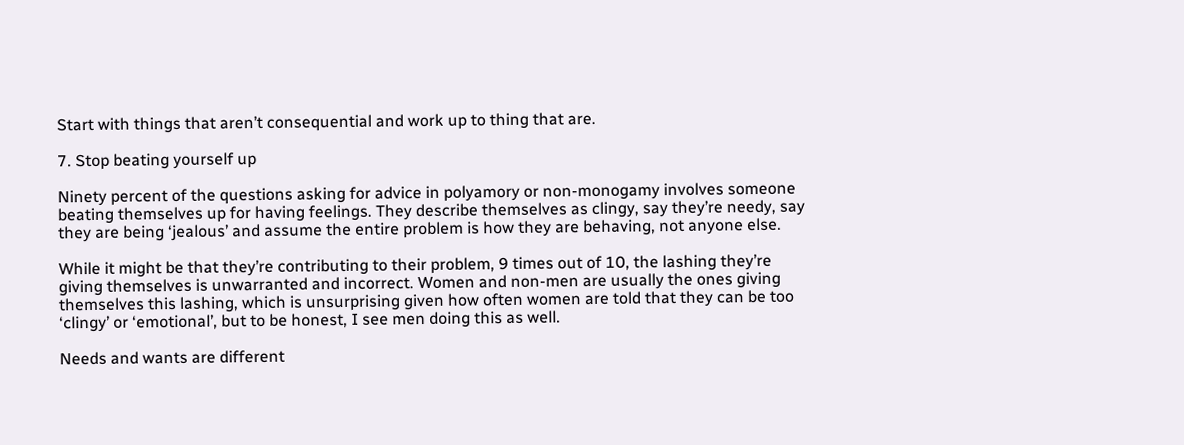Start with things that aren’t consequential and work up to thing that are.

7. Stop beating yourself up

Ninety percent of the questions asking for advice in polyamory or non-monogamy involves someone beating themselves up for having feelings. They describe themselves as clingy, say they’re needy, say they are being ‘jealous’ and assume the entire problem is how they are behaving, not anyone else.

While it might be that they’re contributing to their problem, 9 times out of 10, the lashing they’re giving themselves is unwarranted and incorrect. Women and non-men are usually the ones giving themselves this lashing, which is unsurprising given how often women are told that they can be too ‘clingy’ or ‘emotional’, but to be honest, I see men doing this as well.

Needs and wants are different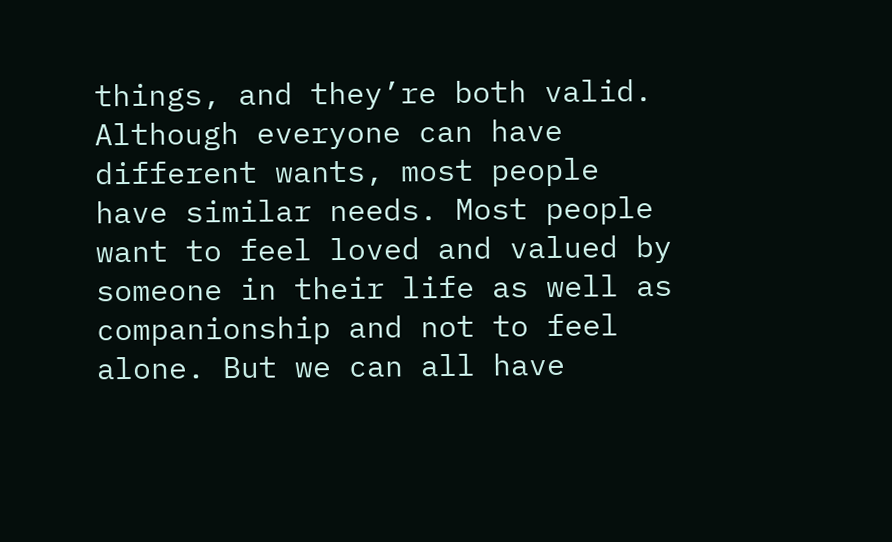things, and they’re both valid. Although everyone can have different wants, most people have similar needs. Most people want to feel loved and valued by someone in their life as well as companionship and not to feel alone. But we can all have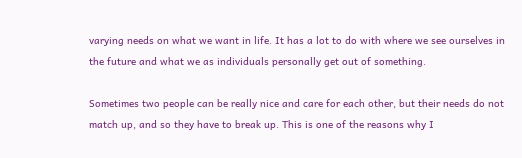varying needs on what we want in life. It has a lot to do with where we see ourselves in the future and what we as individuals personally get out of something.

Sometimes two people can be really nice and care for each other, but their needs do not match up, and so they have to break up. This is one of the reasons why I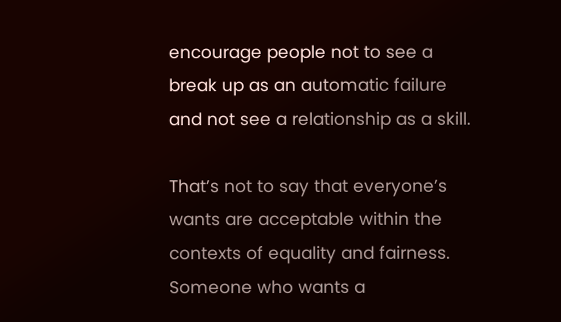encourage people not to see a break up as an automatic failure and not see a relationship as a skill.

That’s not to say that everyone’s wants are acceptable within the contexts of equality and fairness. Someone who wants a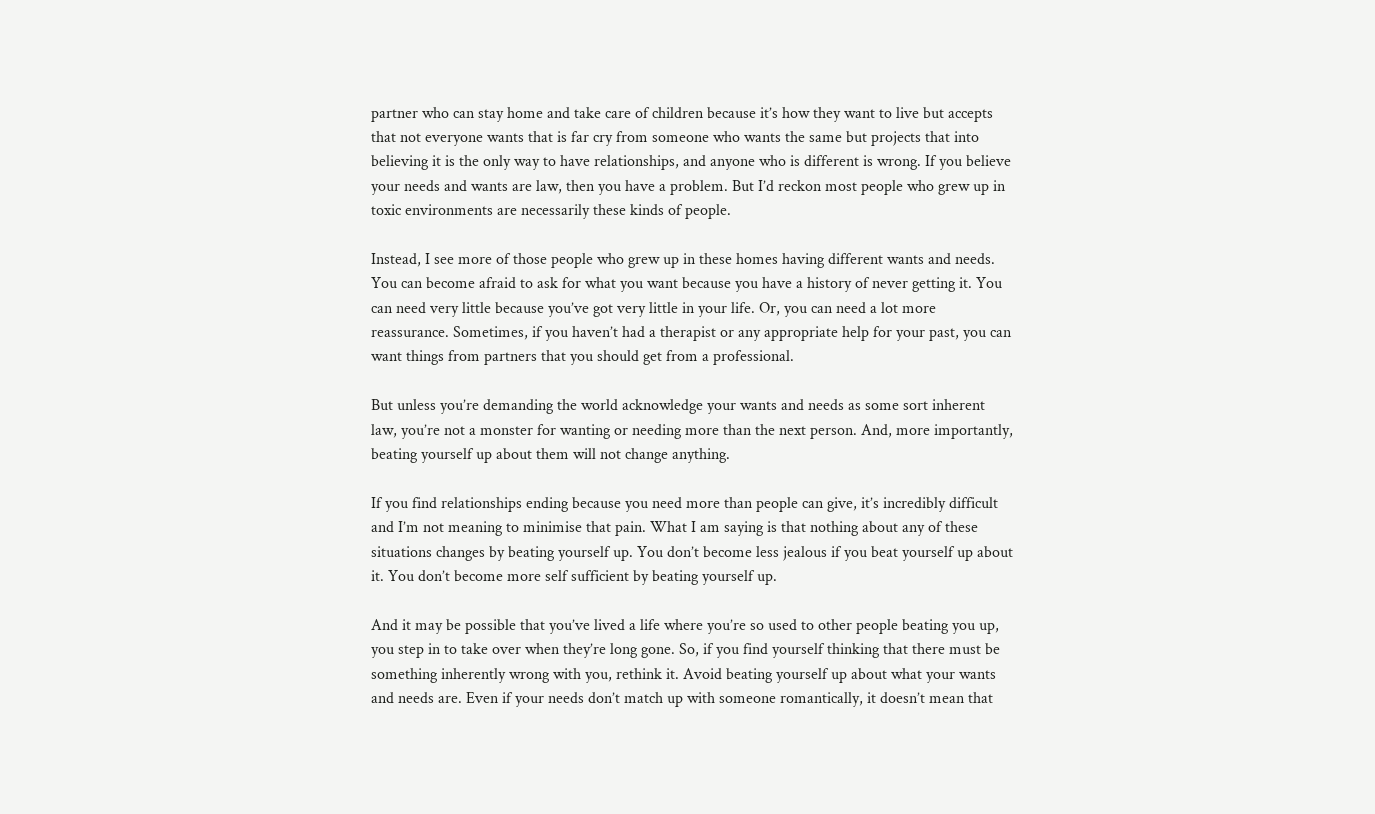partner who can stay home and take care of children because it’s how they want to live but accepts that not everyone wants that is far cry from someone who wants the same but projects that into believing it is the only way to have relationships, and anyone who is different is wrong. If you believe your needs and wants are law, then you have a problem. But I’d reckon most people who grew up in toxic environments are necessarily these kinds of people.

Instead, I see more of those people who grew up in these homes having different wants and needs. You can become afraid to ask for what you want because you have a history of never getting it. You can need very little because you’ve got very little in your life. Or, you can need a lot more reassurance. Sometimes, if you haven’t had a therapist or any appropriate help for your past, you can want things from partners that you should get from a professional.

But unless you’re demanding the world acknowledge your wants and needs as some sort inherent law, you’re not a monster for wanting or needing more than the next person. And, more importantly, beating yourself up about them will not change anything.

If you find relationships ending because you need more than people can give, it’s incredibly difficult and I’m not meaning to minimise that pain. What I am saying is that nothing about any of these situations changes by beating yourself up. You don’t become less jealous if you beat yourself up about it. You don’t become more self sufficient by beating yourself up.

And it may be possible that you’ve lived a life where you’re so used to other people beating you up, you step in to take over when they’re long gone. So, if you find yourself thinking that there must be something inherently wrong with you, rethink it. Avoid beating yourself up about what your wants and needs are. Even if your needs don’t match up with someone romantically, it doesn’t mean that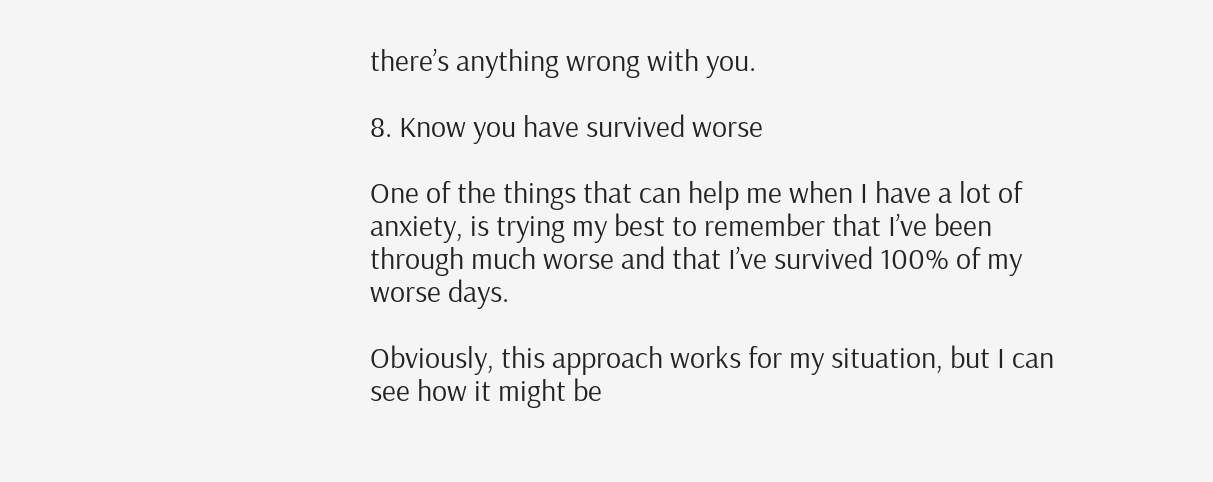there’s anything wrong with you.

8. Know you have survived worse

One of the things that can help me when I have a lot of anxiety, is trying my best to remember that I’ve been through much worse and that I’ve survived 100% of my worse days.

Obviously, this approach works for my situation, but I can see how it might be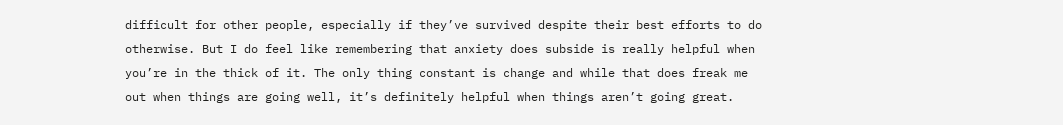difficult for other people, especially if they’ve survived despite their best efforts to do otherwise. But I do feel like remembering that anxiety does subside is really helpful when you’re in the thick of it. The only thing constant is change and while that does freak me out when things are going well, it’s definitely helpful when things aren’t going great.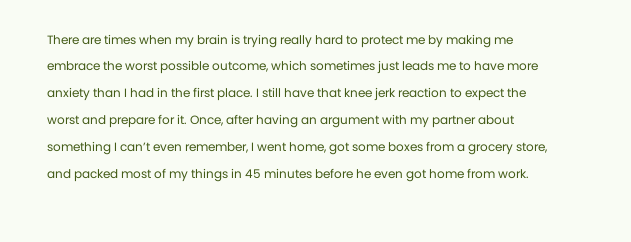There are times when my brain is trying really hard to protect me by making me embrace the worst possible outcome, which sometimes just leads me to have more anxiety than I had in the first place. I still have that knee jerk reaction to expect the worst and prepare for it. Once, after having an argument with my partner about something I can’t even remember, I went home, got some boxes from a grocery store, and packed most of my things in 45 minutes before he even got home from work.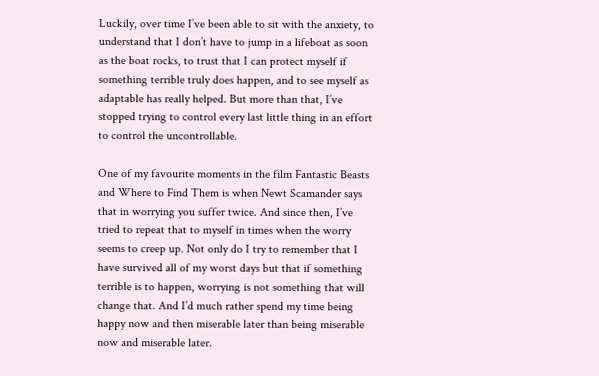Luckily, over time I’ve been able to sit with the anxiety, to understand that I don’t have to jump in a lifeboat as soon as the boat rocks, to trust that I can protect myself if something terrible truly does happen, and to see myself as adaptable has really helped. But more than that, I’ve stopped trying to control every last little thing in an effort to control the uncontrollable.

One of my favourite moments in the film Fantastic Beasts and Where to Find Them is when Newt Scamander says that in worrying you suffer twice. And since then, I’ve tried to repeat that to myself in times when the worry seems to creep up. Not only do I try to remember that I have survived all of my worst days but that if something terrible is to happen, worrying is not something that will change that. And I’d much rather spend my time being happy now and then miserable later than being miserable now and miserable later.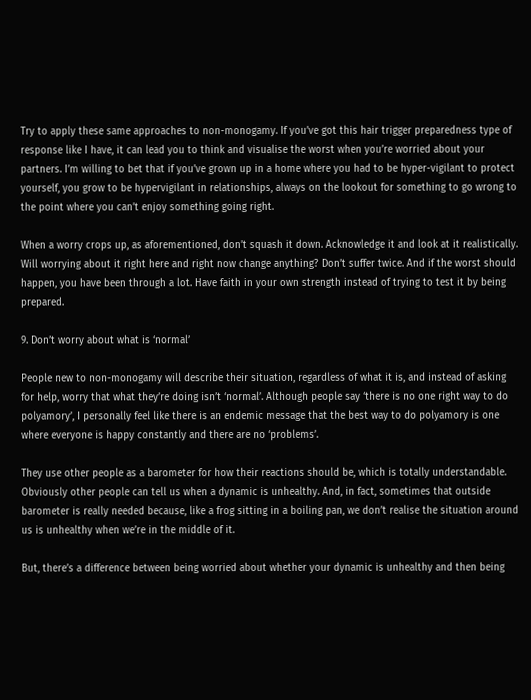Try to apply these same approaches to non-monogamy. If you’ve got this hair trigger preparedness type of response like I have, it can lead you to think and visualise the worst when you’re worried about your partners. I’m willing to bet that if you’ve grown up in a home where you had to be hyper-vigilant to protect yourself, you grow to be hypervigilant in relationships, always on the lookout for something to go wrong to the point where you can’t enjoy something going right.

When a worry crops up, as aforementioned, don’t squash it down. Acknowledge it and look at it realistically. Will worrying about it right here and right now change anything? Don’t suffer twice. And if the worst should happen, you have been through a lot. Have faith in your own strength instead of trying to test it by being prepared.

9. Don’t worry about what is ‘normal’

People new to non-monogamy will describe their situation, regardless of what it is, and instead of asking for help, worry that what they’re doing isn’t ‘normal’. Although people say ‘there is no one right way to do polyamory’, I personally feel like there is an endemic message that the best way to do polyamory is one where everyone is happy constantly and there are no ‘problems’.

They use other people as a barometer for how their reactions should be, which is totally understandable. Obviously other people can tell us when a dynamic is unhealthy. And, in fact, sometimes that outside barometer is really needed because, like a frog sitting in a boiling pan, we don’t realise the situation around us is unhealthy when we’re in the middle of it.

But, there’s a difference between being worried about whether your dynamic is unhealthy and then being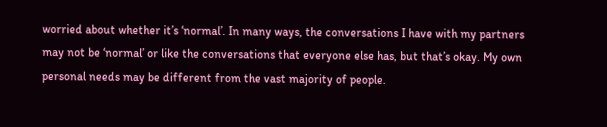worried about whether it’s ‘normal’. In many ways, the conversations I have with my partners may not be ‘normal’ or like the conversations that everyone else has, but that’s okay. My own personal needs may be different from the vast majority of people.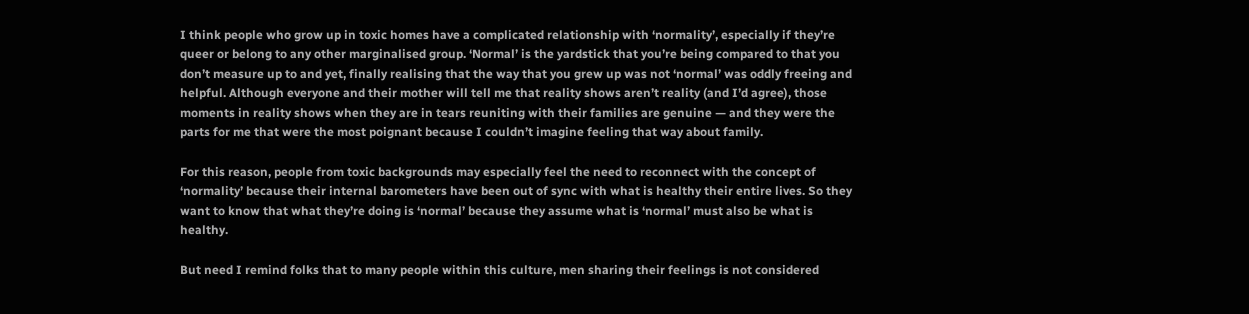I think people who grow up in toxic homes have a complicated relationship with ‘normality’, especially if they’re queer or belong to any other marginalised group. ‘Normal’ is the yardstick that you’re being compared to that you don’t measure up to and yet, finally realising that the way that you grew up was not ‘normal’ was oddly freeing and helpful. Although everyone and their mother will tell me that reality shows aren’t reality (and I’d agree), those moments in reality shows when they are in tears reuniting with their families are genuine — and they were the parts for me that were the most poignant because I couldn’t imagine feeling that way about family.

For this reason, people from toxic backgrounds may especially feel the need to reconnect with the concept of ‘normality’ because their internal barometers have been out of sync with what is healthy their entire lives. So they want to know that what they’re doing is ‘normal’ because they assume what is ‘normal’ must also be what is healthy.

But need I remind folks that to many people within this culture, men sharing their feelings is not considered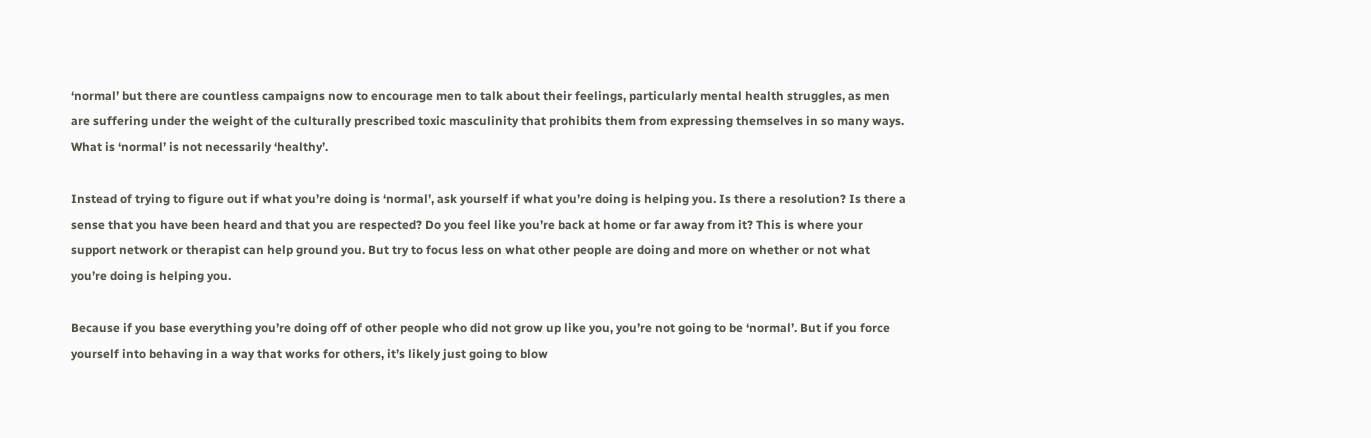‘normal’ but there are countless campaigns now to encourage men to talk about their feelings, particularly mental health struggles, as men are suffering under the weight of the culturally prescribed toxic masculinity that prohibits them from expressing themselves in so many ways. What is ‘normal’ is not necessarily ‘healthy’.

Instead of trying to figure out if what you’re doing is ‘normal’, ask yourself if what you’re doing is helping you. Is there a resolution? Is there a sense that you have been heard and that you are respected? Do you feel like you’re back at home or far away from it? This is where your support network or therapist can help ground you. But try to focus less on what other people are doing and more on whether or not what you’re doing is helping you.

Because if you base everything you’re doing off of other people who did not grow up like you, you’re not going to be ‘normal’. But if you force yourself into behaving in a way that works for others, it’s likely just going to blow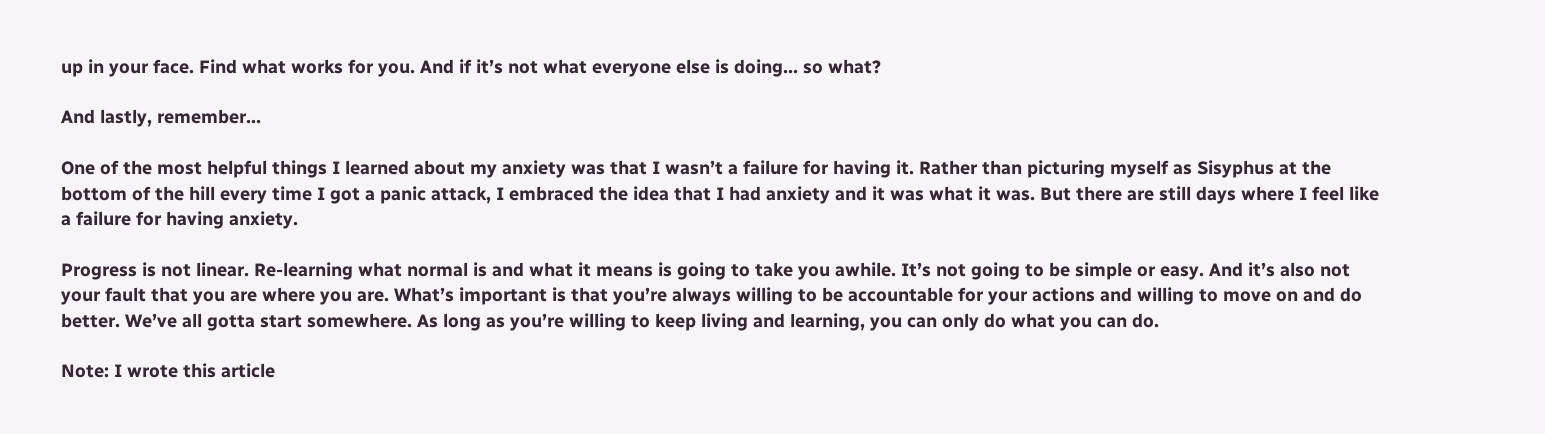up in your face. Find what works for you. And if it’s not what everyone else is doing… so what?

And lastly, remember…

One of the most helpful things I learned about my anxiety was that I wasn’t a failure for having it. Rather than picturing myself as Sisyphus at the bottom of the hill every time I got a panic attack, I embraced the idea that I had anxiety and it was what it was. But there are still days where I feel like a failure for having anxiety.

Progress is not linear. Re-learning what normal is and what it means is going to take you awhile. It’s not going to be simple or easy. And it’s also not your fault that you are where you are. What’s important is that you’re always willing to be accountable for your actions and willing to move on and do better. We’ve all gotta start somewhere. As long as you’re willing to keep living and learning, you can only do what you can do.

Note: I wrote this article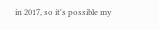in 2017, so it's possible my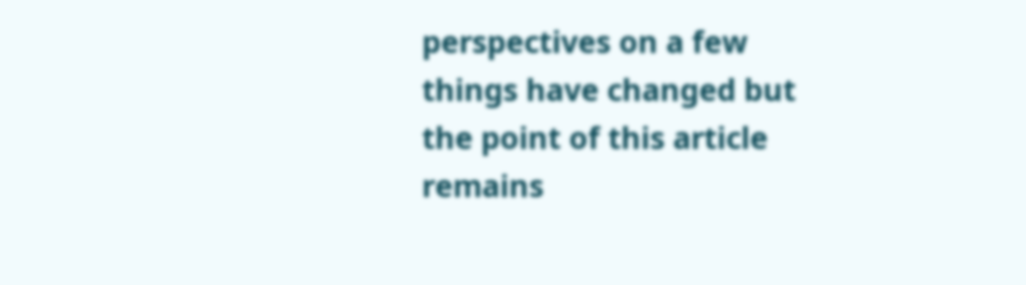perspectives on a few things have changed but the point of this article remains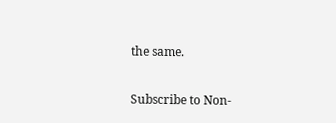the same.

Subscribe to Non-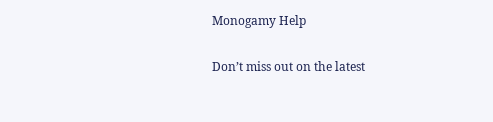Monogamy Help

Don’t miss out on the latest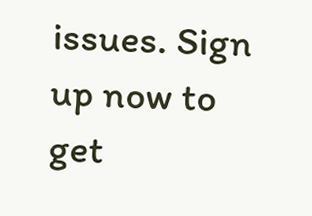issues. Sign up now to get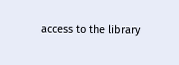access to the library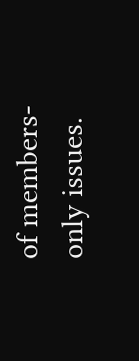of members-only issues.